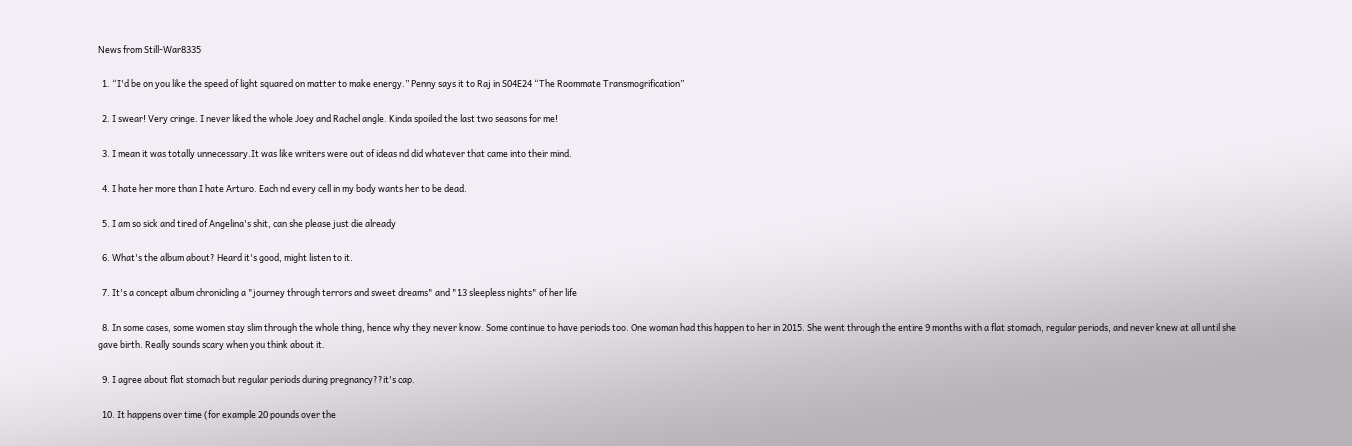News from Still-War8335

  1. “I'd be on you like the speed of light squared on matter to make energy.” Penny says it to Raj in S04E24 “The Roommate Transmogrification”

  2. I swear! Very cringe. I never liked the whole Joey and Rachel angle. Kinda spoiled the last two seasons for me!

  3. I mean it was totally unnecessary.It was like writers were out of ideas nd did whatever that came into their mind.

  4. I hate her more than I hate Arturo. Each nd every cell in my body wants her to be dead.

  5. I am so sick and tired of Angelina's shit, can she please just die already

  6. What's the album about? Heard it's good, might listen to it.

  7. It's a concept album chronicling a "journey through terrors and sweet dreams" and "13 sleepless nights" of her life

  8. In some cases, some women stay slim through the whole thing, hence why they never know. Some continue to have periods too. One woman had this happen to her in 2015. She went through the entire 9 months with a flat stomach, regular periods, and never knew at all until she gave birth. Really sounds scary when you think about it.

  9. I agree about flat stomach but regular periods during pregnancy??it's cap.

  10. It happens over time (for example 20 pounds over the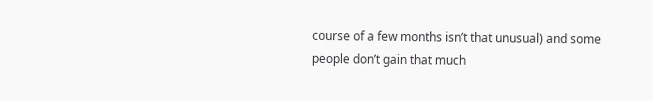course of a few months isn’t that unusual) and some people don’t gain that much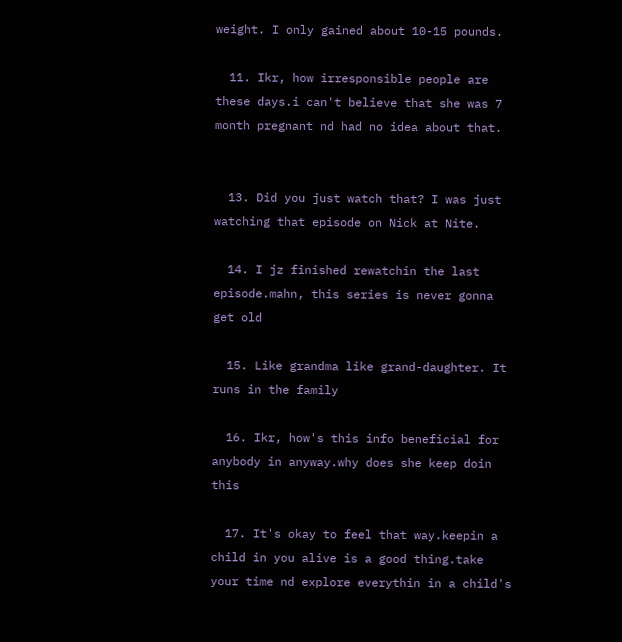weight. I only gained about 10-15 pounds.

  11. Ikr, how irresponsible people are these days.i can't believe that she was 7 month pregnant nd had no idea about that.


  13. Did you just watch that? I was just watching that episode on Nick at Nite.

  14. I jz finished rewatchin the last episode.mahn, this series is never gonna get old

  15. Like grandma like grand-daughter. It runs in the family

  16. Ikr, how's this info beneficial for anybody in anyway.why does she keep doin this

  17. It's okay to feel that way.keepin a child in you alive is a good thing.take your time nd explore everythin in a child's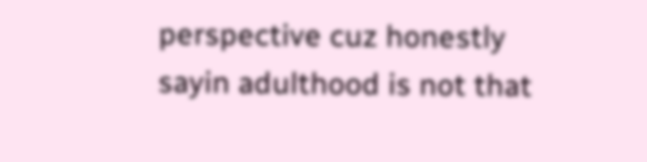perspective cuz honestly sayin adulthood is not that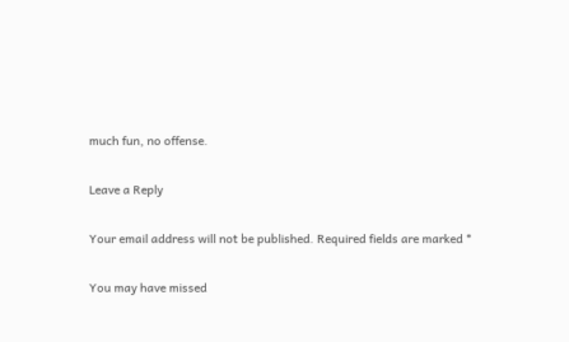much fun, no offense.

Leave a Reply

Your email address will not be published. Required fields are marked *

You may have missed